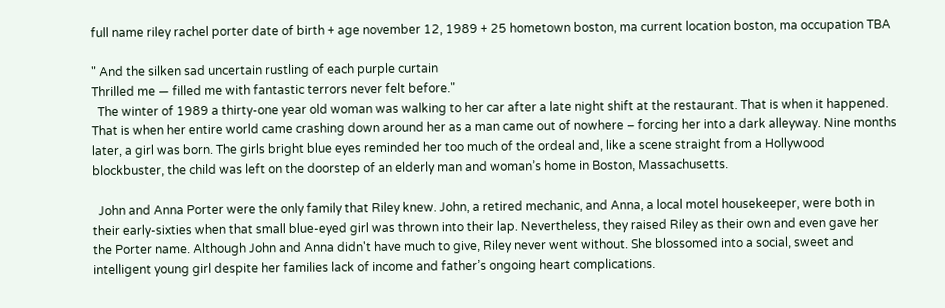full name riley rachel porter date of birth + age november 12, 1989 + 25 hometown boston, ma current location boston, ma occupation TBA

" And the silken sad uncertain rustling of each purple curtain
Thrilled me — filled me with fantastic terrors never felt before."
  The winter of 1989 a thirty-one year old woman was walking to her car after a late night shift at the restaurant. That is when it happened. That is when her entire world came crashing down around her as a man came out of nowhere – forcing her into a dark alleyway. Nine months later, a girl was born. The girls bright blue eyes reminded her too much of the ordeal and, like a scene straight from a Hollywood blockbuster, the child was left on the doorstep of an elderly man and woman’s home in Boston, Massachusetts.

  John and Anna Porter were the only family that Riley knew. John, a retired mechanic, and Anna, a local motel housekeeper, were both in their early-sixties when that small blue-eyed girl was thrown into their lap. Nevertheless, they raised Riley as their own and even gave her the Porter name. Although John and Anna didn't have much to give, Riley never went without. She blossomed into a social, sweet and intelligent young girl despite her families lack of income and father’s ongoing heart complications.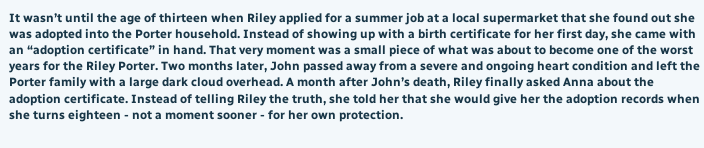It wasn’t until the age of thirteen when Riley applied for a summer job at a local supermarket that she found out she was adopted into the Porter household. Instead of showing up with a birth certificate for her first day, she came with an “adoption certificate” in hand. That very moment was a small piece of what was about to become one of the worst years for the Riley Porter. Two months later, John passed away from a severe and ongoing heart condition and left the Porter family with a large dark cloud overhead. A month after John’s death, Riley finally asked Anna about the adoption certificate. Instead of telling Riley the truth, she told her that she would give her the adoption records when she turns eighteen - not a moment sooner - for her own protection.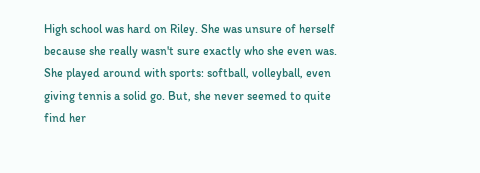High school was hard on Riley. She was unsure of herself because she really wasn't sure exactly who she even was. She played around with sports: softball, volleyball, even giving tennis a solid go. But, she never seemed to quite find her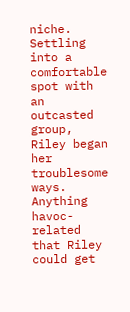niche. Settling into a comfortable spot with an outcasted group, Riley began her troublesome ways. Anything havoc-related that Riley could get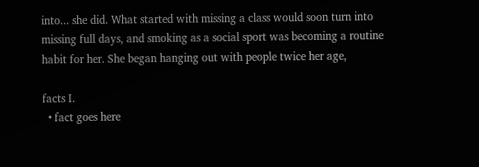into... she did. What started with missing a class would soon turn into missing full days, and smoking as a social sport was becoming a routine habit for her. She began hanging out with people twice her age,

facts I.
  • fact goes here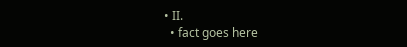• II.
  • fact goes here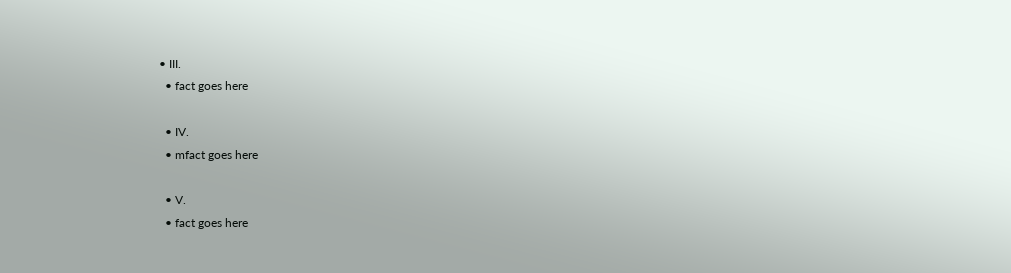• III.
  • fact goes here

  • IV.
  • mfact goes here

  • V.
  • fact goes here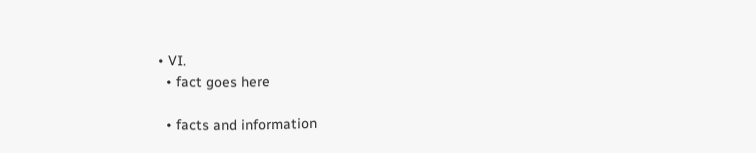• VI.
  • fact goes here

  • facts and information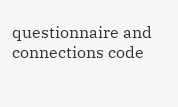questionnaire and connections code